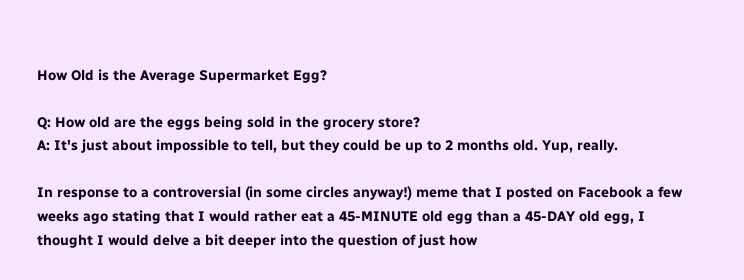How Old is the Average Supermarket Egg?

Q: How old are the eggs being sold in the grocery store?
A: It's just about impossible to tell, but they could be up to 2 months old. Yup, really.

In response to a controversial (in some circles anyway!) meme that I posted on Facebook a few weeks ago stating that I would rather eat a 45-MINUTE old egg than a 45-DAY old egg, I thought I would delve a bit deeper into the question of just how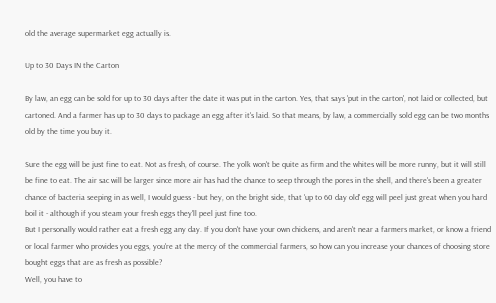old the average supermarket egg actually is.

Up to 30 Days IN the Carton

By law, an egg can be sold for up to 30 days after the date it was put in the carton. Yes, that says 'put in the carton', not laid or collected, but cartoned. And a farmer has up to 30 days to package an egg after it's laid. So that means, by law, a commercially sold egg can be two months old by the time you buy it.

Sure the egg will be just fine to eat. Not as fresh, of course. The yolk won't be quite as firm and the whites will be more runny, but it will still be fine to eat. The air sac will be larger since more air has had the chance to seep through the pores in the shell, and there's been a greater chance of bacteria seeping in as well, I would guess - but hey, on the bright side, that 'up to 60 day old' egg will peel just great when you hard boil it - although if you steam your fresh eggs they'll peel just fine too.
But I personally would rather eat a fresh egg any day. If you don't have your own chickens, and aren't near a farmers market, or know a friend or local farmer who provides you eggs, you're at the mercy of the commercial farmers, so how can you increase your chances of choosing store bought eggs that are as fresh as possible?
Well, you have to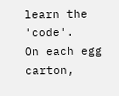learn the 'code'.
On each egg carton,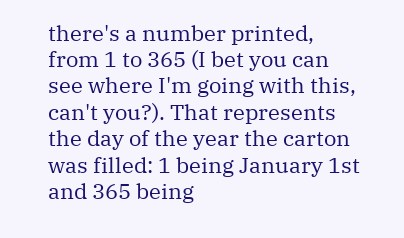there's a number printed, from 1 to 365 (I bet you can see where I'm going with this, can't you?). That represents the day of the year the carton was filled: 1 being January 1st and 365 being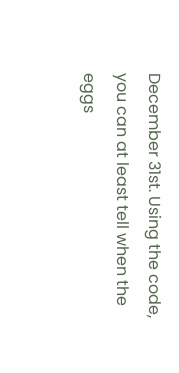December 31st. Using the code, you can at least tell when the eggs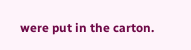were put in the carton.